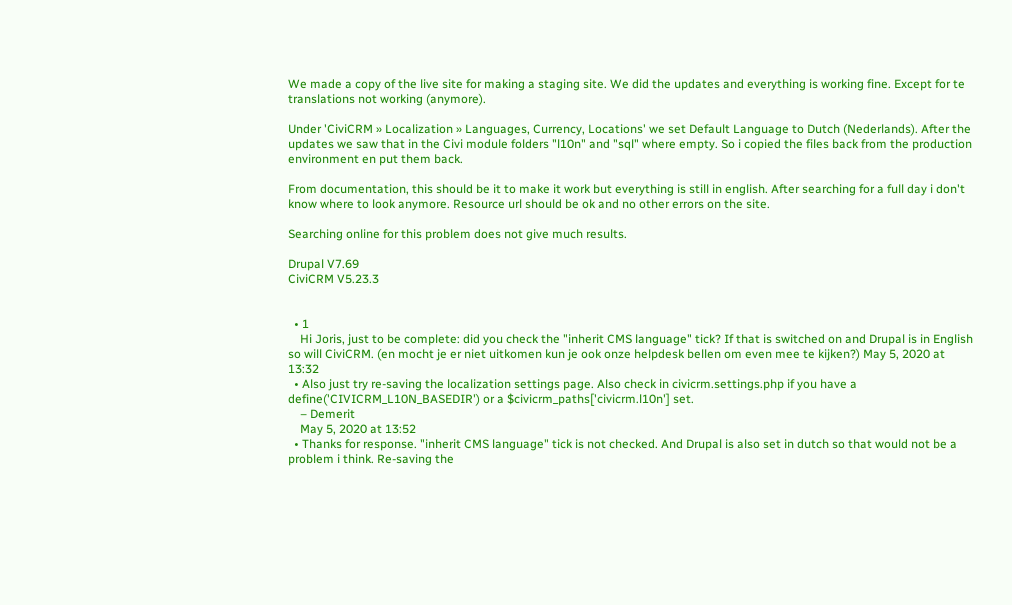We made a copy of the live site for making a staging site. We did the updates and everything is working fine. Except for te translations not working (anymore).

Under 'CiviCRM » Localization » Languages, Currency, Locations' we set Default Language to Dutch (Nederlands). After the updates we saw that in the Civi module folders "l10n" and "sql" where empty. So i copied the files back from the production environment en put them back.

From documentation, this should be it to make it work but everything is still in english. After searching for a full day i don't know where to look anymore. Resource url should be ok and no other errors on the site.

Searching online for this problem does not give much results.

Drupal V7.69
CiviCRM V5.23.3


  • 1
    Hi Joris, just to be complete: did you check the "inherit CMS language" tick? If that is switched on and Drupal is in English so will CiviCRM. (en mocht je er niet uitkomen kun je ook onze helpdesk bellen om even mee te kijken?) May 5, 2020 at 13:32
  • Also just try re-saving the localization settings page. Also check in civicrm.settings.php if you have a define('CIVICRM_L10N_BASEDIR') or a $civicrm_paths['civicrm.l10n'] set.
    – Demerit
    May 5, 2020 at 13:52
  • Thanks for response. "inherit CMS language" tick is not checked. And Drupal is also set in dutch so that would not be a problem i think. Re-saving the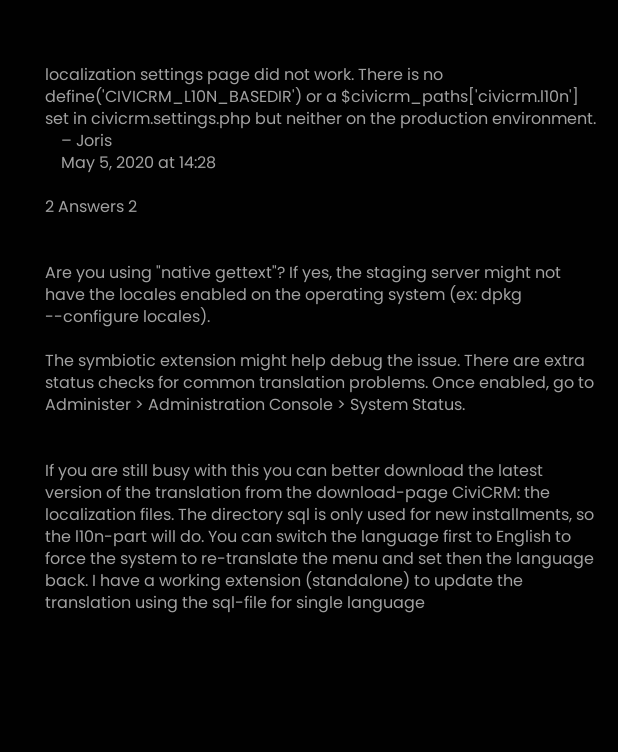localization settings page did not work. There is no define('CIVICRM_L10N_BASEDIR') or a $civicrm_paths['civicrm.l10n'] set in civicrm.settings.php but neither on the production environment.
    – Joris
    May 5, 2020 at 14:28

2 Answers 2


Are you using "native gettext"? If yes, the staging server might not have the locales enabled on the operating system (ex: dpkg --configure locales).

The symbiotic extension might help debug the issue. There are extra status checks for common translation problems. Once enabled, go to Administer > Administration Console > System Status.


If you are still busy with this you can better download the latest version of the translation from the download-page CiviCRM: the localization files. The directory sql is only used for new installments, so the l10n-part will do. You can switch the language first to English to force the system to re-translate the menu and set then the language back. I have a working extension (standalone) to update the translation using the sql-file for single language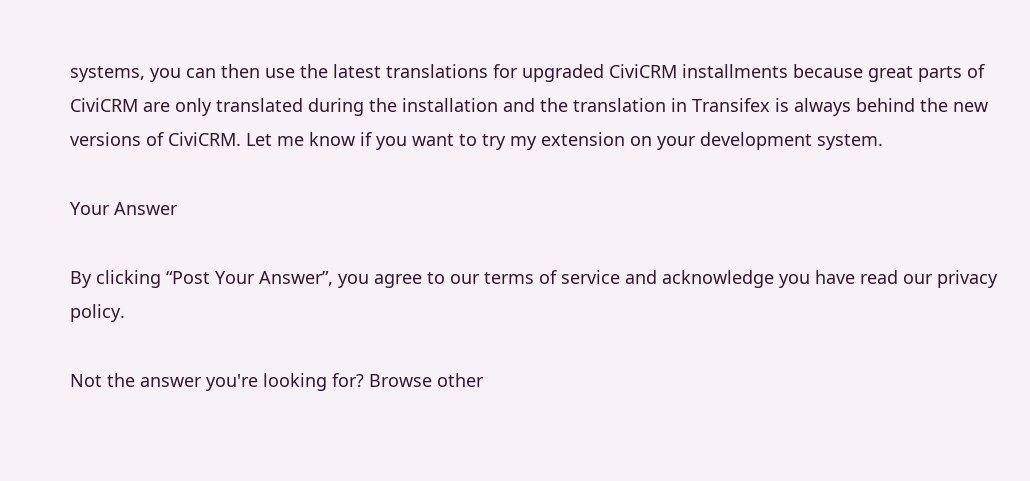systems, you can then use the latest translations for upgraded CiviCRM installments because great parts of CiviCRM are only translated during the installation and the translation in Transifex is always behind the new versions of CiviCRM. Let me know if you want to try my extension on your development system.

Your Answer

By clicking “Post Your Answer”, you agree to our terms of service and acknowledge you have read our privacy policy.

Not the answer you're looking for? Browse other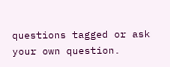questions tagged or ask your own question.